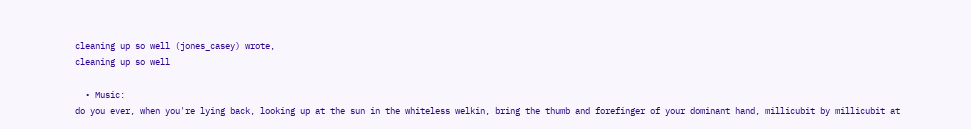cleaning up so well (jones_casey) wrote,
cleaning up so well

  • Music:
do you ever, when you're lying back, looking up at the sun in the whiteless welkin, bring the thumb and forefinger of your dominant hand, millicubit by millicubit at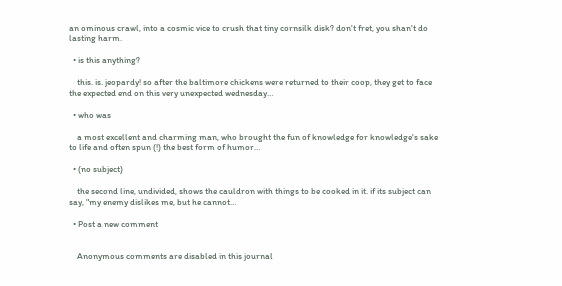an ominous crawl, into a cosmic vice to crush that tiny cornsilk disk? don't fret, you shan't do lasting harm.

  • is this anything?

    this. is. jeopardy! so after the baltimore chickens were returned to their coop, they get to face the expected end on this very unexpected wednesday…

  • who was

    a most excellent and charming man, who brought the fun of knowledge for knowledge's sake to life and often spun (!) the best form of humor…

  • (no subject)

    the second line, undivided, shows the cauldron with things to be cooked in it. if its subject can say, "my enemy dislikes me, but he cannot…

  • Post a new comment


    Anonymous comments are disabled in this journal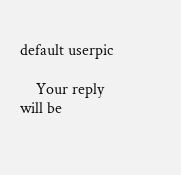default userpic

    Your reply will be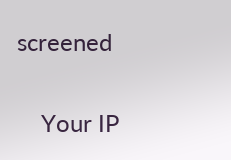screened

    Your IP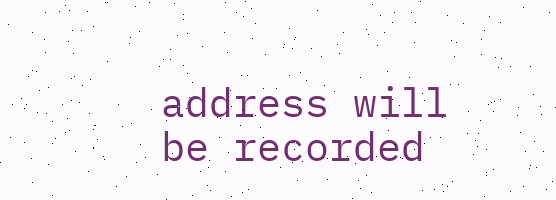address will be recorded